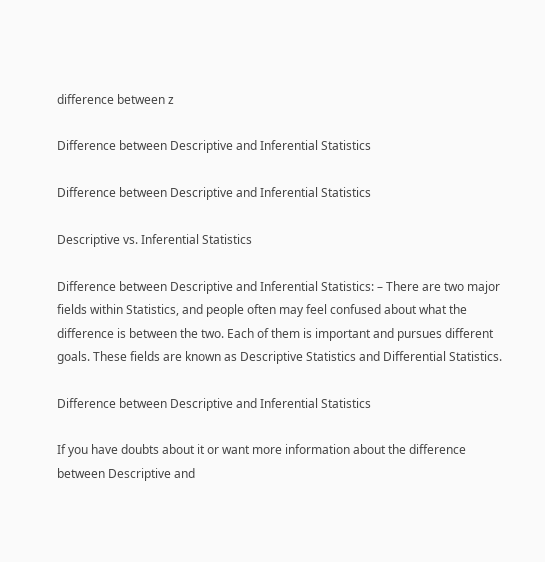difference between z

Difference between Descriptive and Inferential Statistics

Difference between Descriptive and Inferential Statistics

Descriptive vs. Inferential Statistics

Difference between Descriptive and Inferential Statistics: – There are two major fields within Statistics, and people often may feel confused about what the difference is between the two. Each of them is important and pursues different goals. These fields are known as Descriptive Statistics and Differential Statistics.

Difference between Descriptive and Inferential Statistics

If you have doubts about it or want more information about the difference between Descriptive and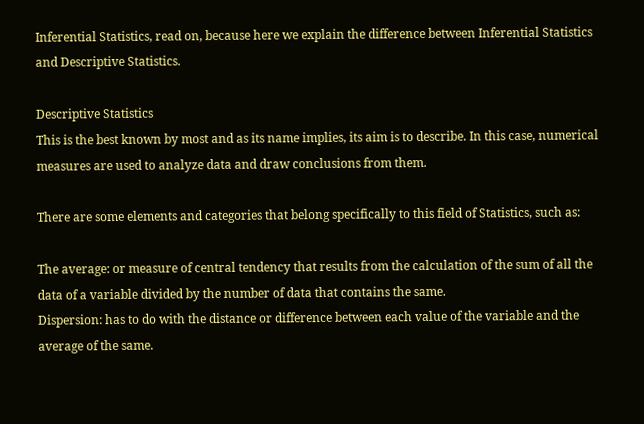Inferential Statistics, read on, because here we explain the difference between Inferential Statistics and Descriptive Statistics.

Descriptive Statistics
This is the best known by most and as its name implies, its aim is to describe. In this case, numerical measures are used to analyze data and draw conclusions from them.

There are some elements and categories that belong specifically to this field of Statistics, such as:

The average: or measure of central tendency that results from the calculation of the sum of all the data of a variable divided by the number of data that contains the same.
Dispersion: has to do with the distance or difference between each value of the variable and the average of the same.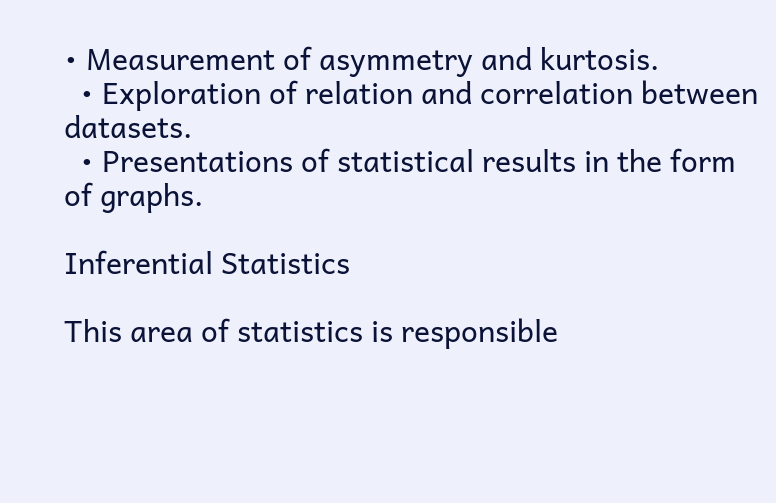• Measurement of asymmetry and kurtosis.
  • Exploration of relation and correlation between datasets.
  • Presentations of statistical results in the form of graphs.

Inferential Statistics

This area of statistics is responsible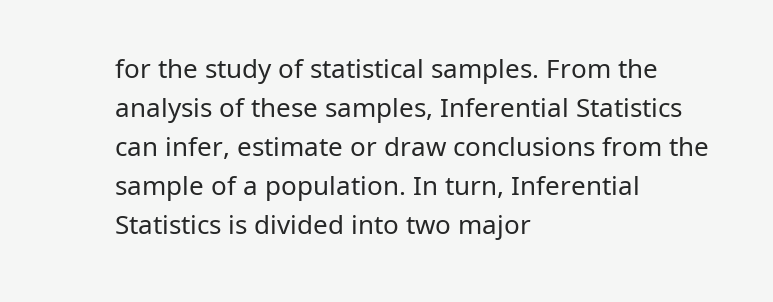for the study of statistical samples. From the analysis of these samples, Inferential Statistics can infer, estimate or draw conclusions from the sample of a population. In turn, Inferential Statistics is divided into two major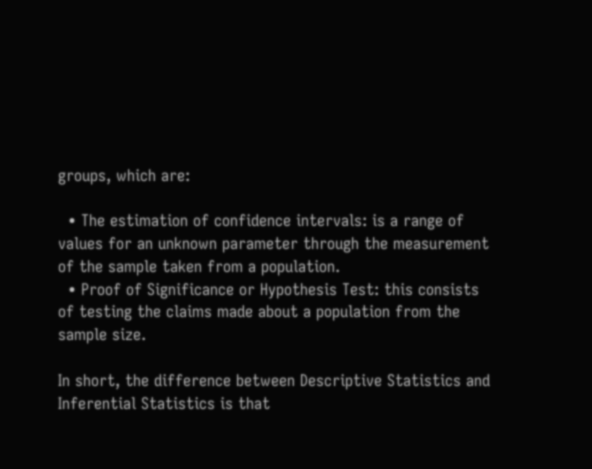groups, which are:

  • The estimation of confidence intervals: is a range of values for an unknown parameter through the measurement of the sample taken from a population.
  • Proof of Significance or Hypothesis Test: this consists of testing the claims made about a population from the sample size.

In short, the difference between Descriptive Statistics and Inferential Statistics is that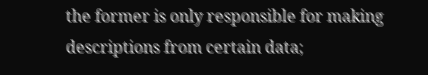the former is only responsible for making descriptions from certain data;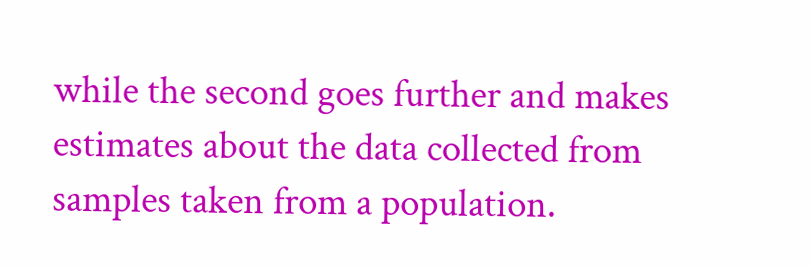while the second goes further and makes estimates about the data collected from samples taken from a population.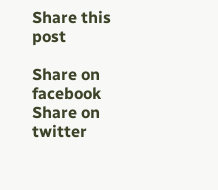Share this post

Share on facebook
Share on twitter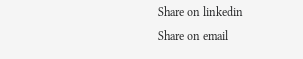Share on linkedin
Share on email